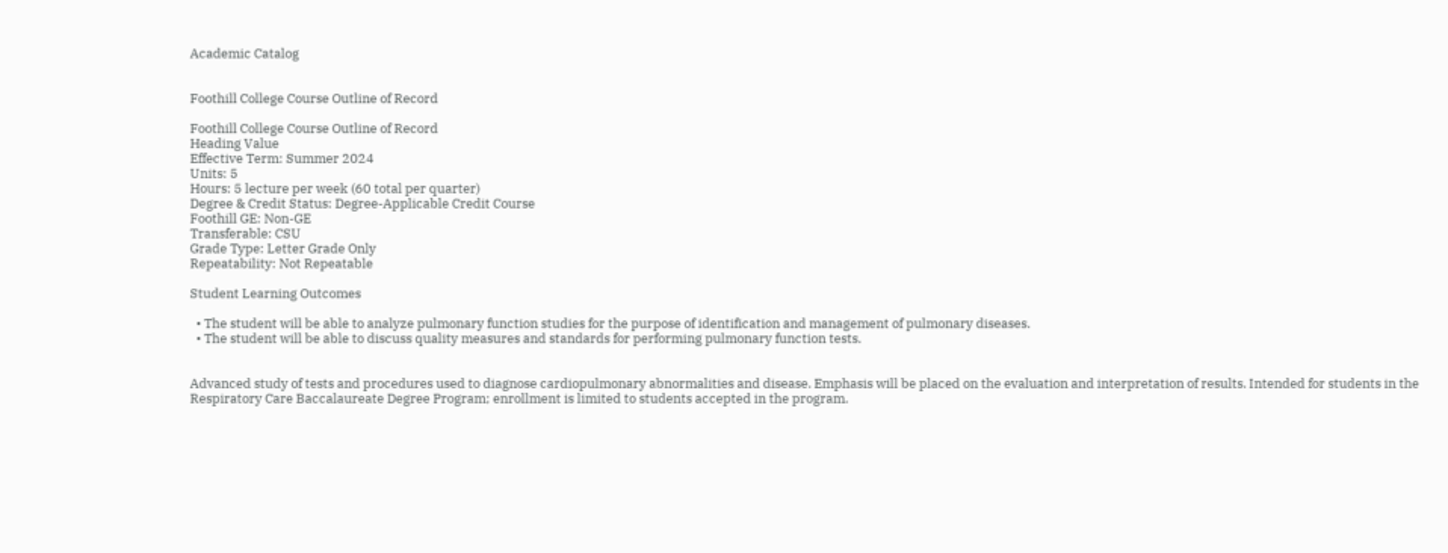Academic Catalog


Foothill College Course Outline of Record

Foothill College Course Outline of Record
Heading Value
Effective Term: Summer 2024
Units: 5
Hours: 5 lecture per week (60 total per quarter)
Degree & Credit Status: Degree-Applicable Credit Course
Foothill GE: Non-GE
Transferable: CSU
Grade Type: Letter Grade Only
Repeatability: Not Repeatable

Student Learning Outcomes

  • The student will be able to analyze pulmonary function studies for the purpose of identification and management of pulmonary diseases.
  • The student will be able to discuss quality measures and standards for performing pulmonary function tests.


Advanced study of tests and procedures used to diagnose cardiopulmonary abnormalities and disease. Emphasis will be placed on the evaluation and interpretation of results. Intended for students in the Respiratory Care Baccalaureate Degree Program; enrollment is limited to students accepted in the program.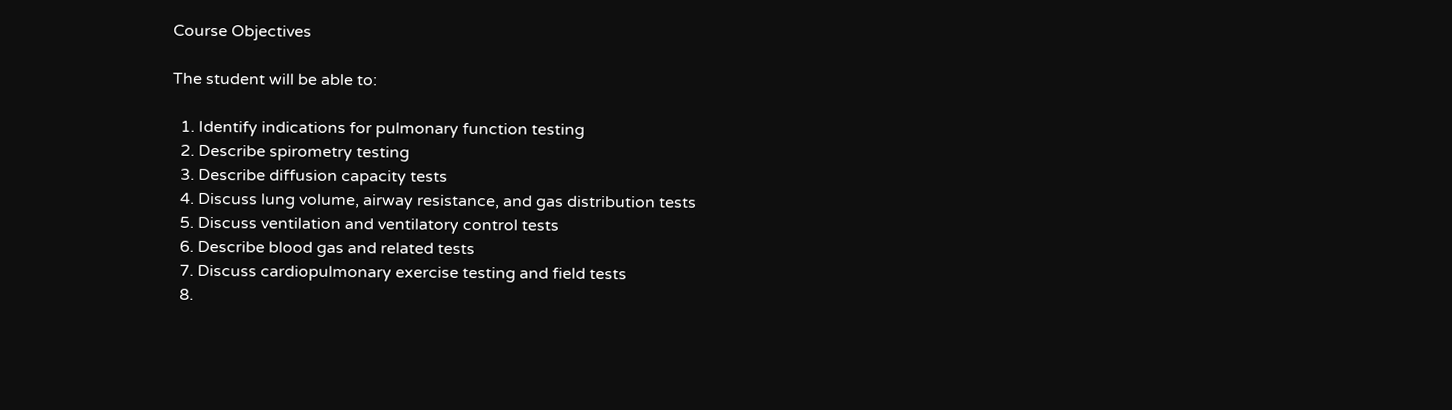Course Objectives

The student will be able to:

  1. Identify indications for pulmonary function testing
  2. Describe spirometry testing
  3. Describe diffusion capacity tests
  4. Discuss lung volume, airway resistance, and gas distribution tests
  5. Discuss ventilation and ventilatory control tests
  6. Describe blood gas and related tests
  7. Discuss cardiopulmonary exercise testing and field tests
  8.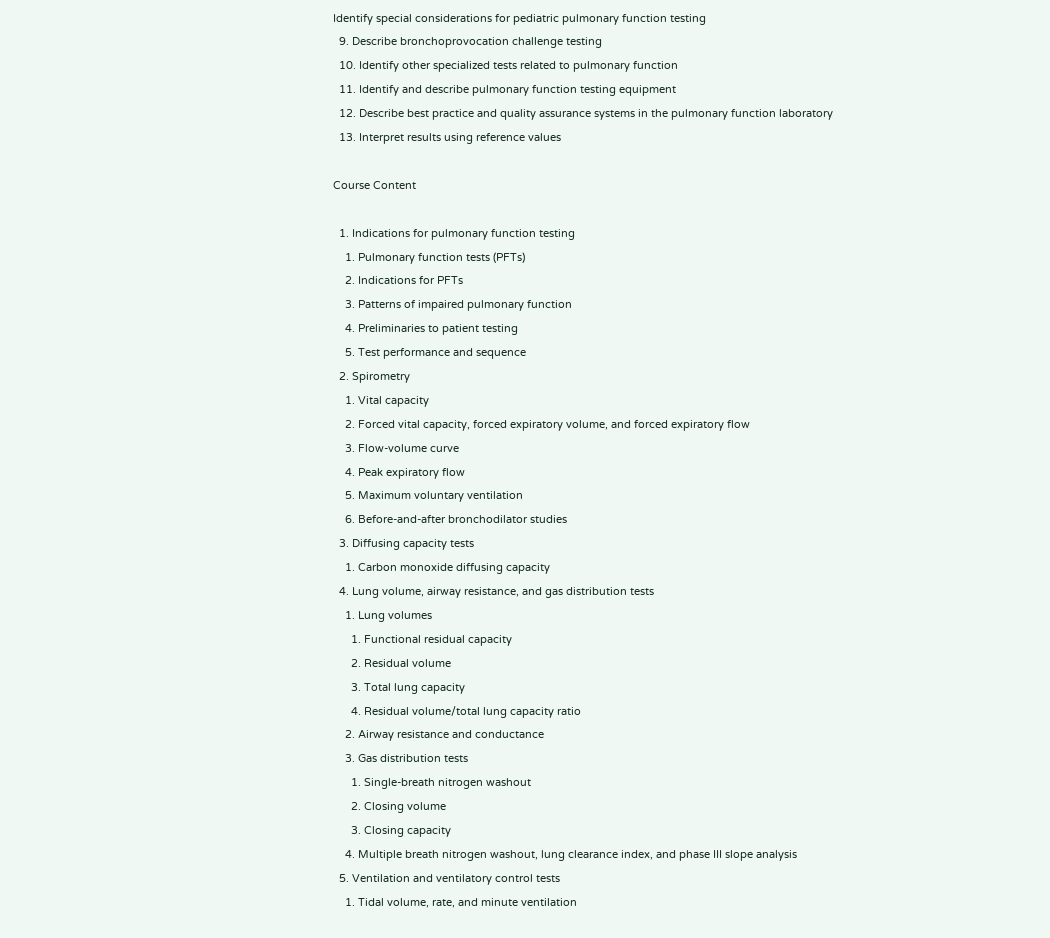Identify special considerations for pediatric pulmonary function testing
  9. Describe bronchoprovocation challenge testing
  10. Identify other specialized tests related to pulmonary function
  11. Identify and describe pulmonary function testing equipment
  12. Describe best practice and quality assurance systems in the pulmonary function laboratory
  13. Interpret results using reference values

Course Content

  1. Indications for pulmonary function testing
    1. Pulmonary function tests (PFTs)
    2. Indications for PFTs
    3. Patterns of impaired pulmonary function
    4. Preliminaries to patient testing
    5. Test performance and sequence
  2. Spirometry
    1. Vital capacity
    2. Forced vital capacity, forced expiratory volume, and forced expiratory flow
    3. Flow-volume curve
    4. Peak expiratory flow
    5. Maximum voluntary ventilation
    6. Before-and-after bronchodilator studies
  3. Diffusing capacity tests
    1. Carbon monoxide diffusing capacity
  4. Lung volume, airway resistance, and gas distribution tests
    1. Lung volumes
      1. Functional residual capacity
      2. Residual volume
      3. Total lung capacity
      4. Residual volume/total lung capacity ratio
    2. Airway resistance and conductance
    3. Gas distribution tests
      1. Single-breath nitrogen washout
      2. Closing volume
      3. Closing capacity
    4. Multiple breath nitrogen washout, lung clearance index, and phase III slope analysis
  5. Ventilation and ventilatory control tests
    1. Tidal volume, rate, and minute ventilation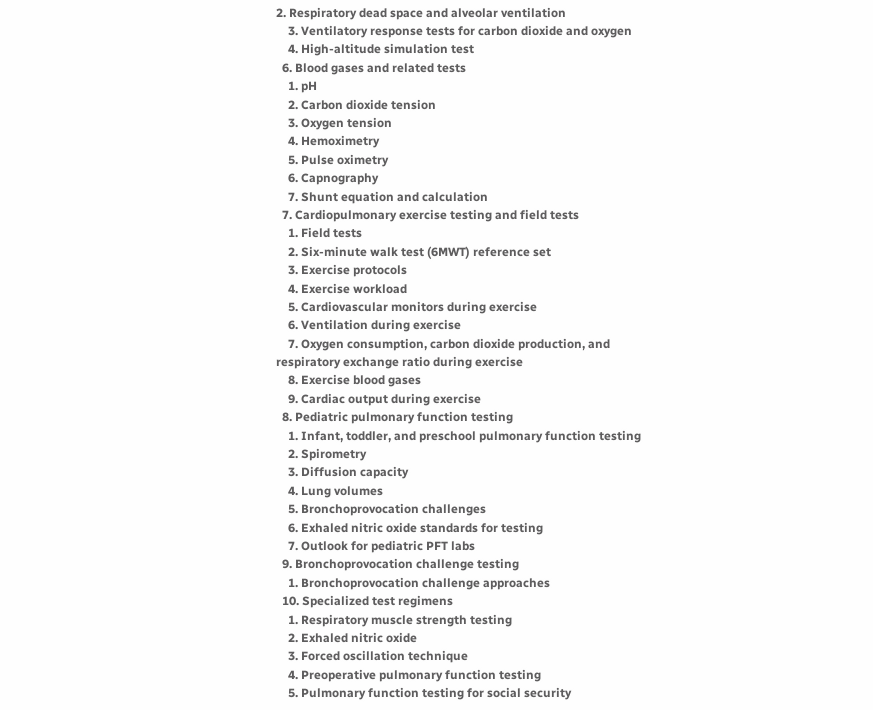2. Respiratory dead space and alveolar ventilation
    3. Ventilatory response tests for carbon dioxide and oxygen
    4. High-altitude simulation test
  6. Blood gases and related tests
    1. pH
    2. Carbon dioxide tension
    3. Oxygen tension
    4. Hemoximetry
    5. Pulse oximetry
    6. Capnography
    7. Shunt equation and calculation
  7. Cardiopulmonary exercise testing and field tests
    1. Field tests
    2. Six-minute walk test (6MWT) reference set
    3. Exercise protocols
    4. Exercise workload
    5. Cardiovascular monitors during exercise
    6. Ventilation during exercise
    7. Oxygen consumption, carbon dioxide production, and respiratory exchange ratio during exercise
    8. Exercise blood gases
    9. Cardiac output during exercise
  8. Pediatric pulmonary function testing
    1. Infant, toddler, and preschool pulmonary function testing
    2. Spirometry
    3. Diffusion capacity
    4. Lung volumes
    5. Bronchoprovocation challenges
    6. Exhaled nitric oxide standards for testing
    7. Outlook for pediatric PFT labs
  9. Bronchoprovocation challenge testing
    1. Bronchoprovocation challenge approaches
  10. Specialized test regimens
    1. Respiratory muscle strength testing
    2. Exhaled nitric oxide
    3. Forced oscillation technique
    4. Preoperative pulmonary function testing
    5. Pulmonary function testing for social security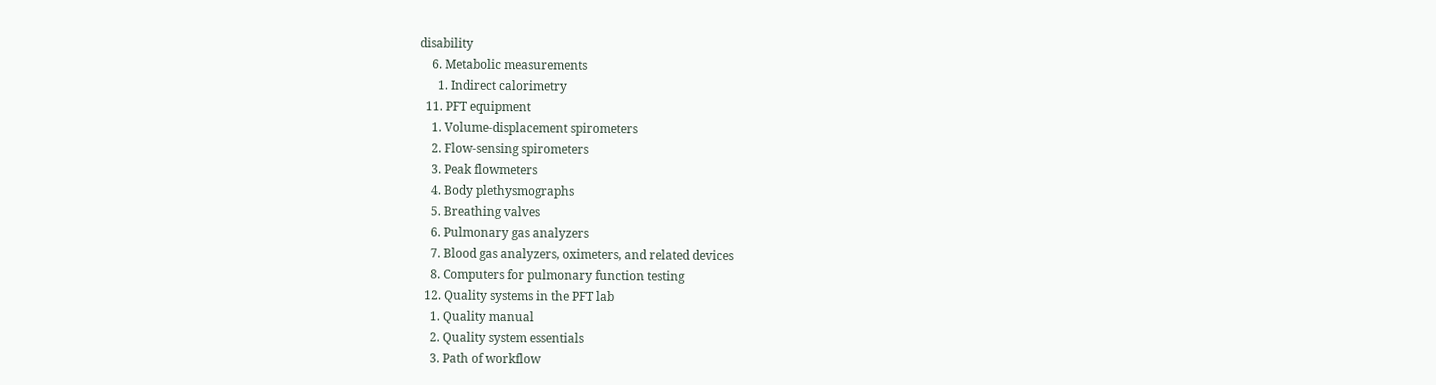disability
    6. Metabolic measurements
      1. Indirect calorimetry
  11. PFT equipment
    1. Volume-displacement spirometers
    2. Flow-sensing spirometers
    3. Peak flowmeters
    4. Body plethysmographs
    5. Breathing valves
    6. Pulmonary gas analyzers
    7. Blood gas analyzers, oximeters, and related devices
    8. Computers for pulmonary function testing
  12. Quality systems in the PFT lab
    1. Quality manual
    2. Quality system essentials
    3. Path of workflow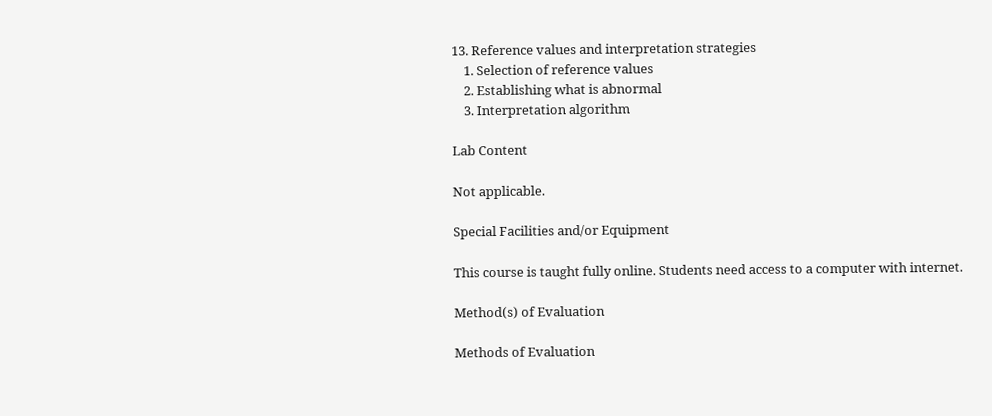13. Reference values and interpretation strategies
    1. Selection of reference values
    2. Establishing what is abnormal
    3. Interpretation algorithm

Lab Content

Not applicable.

Special Facilities and/or Equipment

This course is taught fully online. Students need access to a computer with internet.

Method(s) of Evaluation

Methods of Evaluation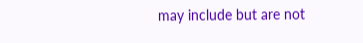may include but are not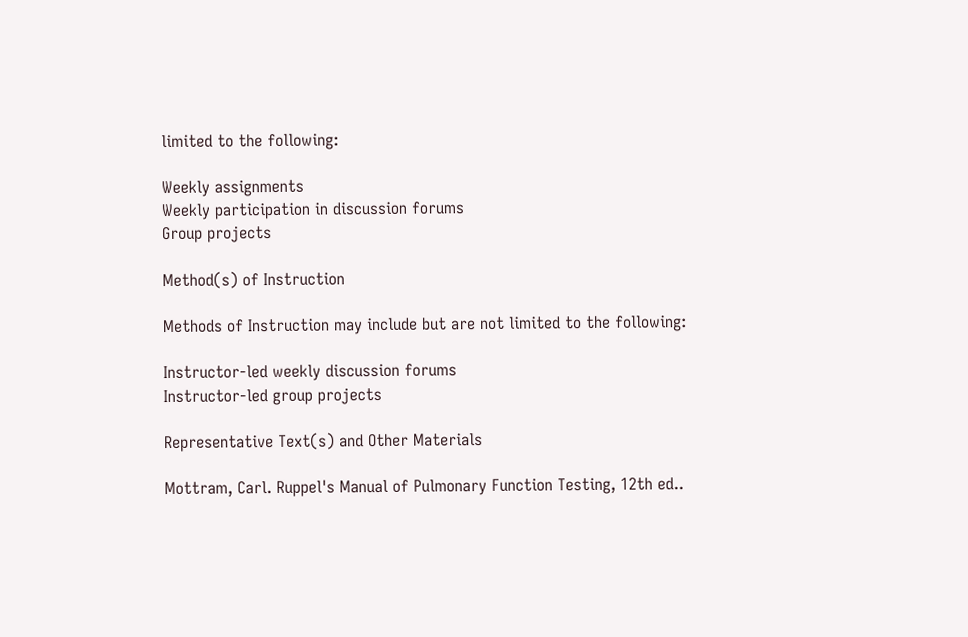limited to the following:

Weekly assignments
Weekly participation in discussion forums
Group projects

Method(s) of Instruction

Methods of Instruction may include but are not limited to the following:

Instructor-led weekly discussion forums
Instructor-led group projects

Representative Text(s) and Other Materials

Mottram, Carl. Ruppel's Manual of Pulmonary Function Testing, 12th ed..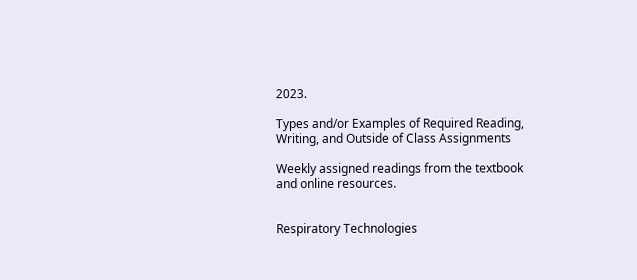2023.

Types and/or Examples of Required Reading, Writing, and Outside of Class Assignments

Weekly assigned readings from the textbook and online resources.


Respiratory Technologies